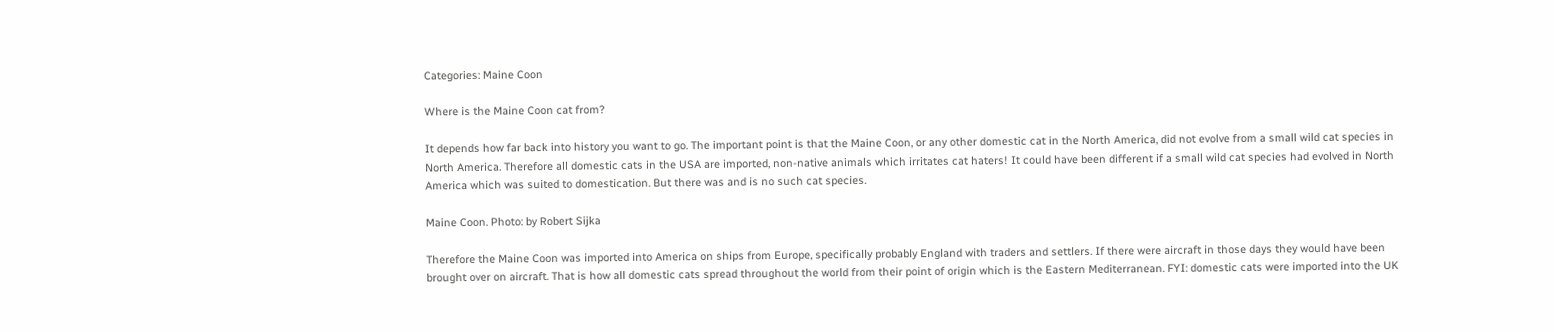Categories: Maine Coon

Where is the Maine Coon cat from?

It depends how far back into history you want to go. The important point is that the Maine Coon, or any other domestic cat in the North America, did not evolve from a small wild cat species in North America. Therefore all domestic cats in the USA are imported, non-native animals which irritates cat haters! It could have been different if a small wild cat species had evolved in North America which was suited to domestication. But there was and is no such cat species.

Maine Coon. Photo: by Robert Sijka

Therefore the Maine Coon was imported into America on ships from Europe, specifically probably England with traders and settlers. If there were aircraft in those days they would have been brought over on aircraft. That is how all domestic cats spread throughout the world from their point of origin which is the Eastern Mediterranean. FYI: domestic cats were imported into the UK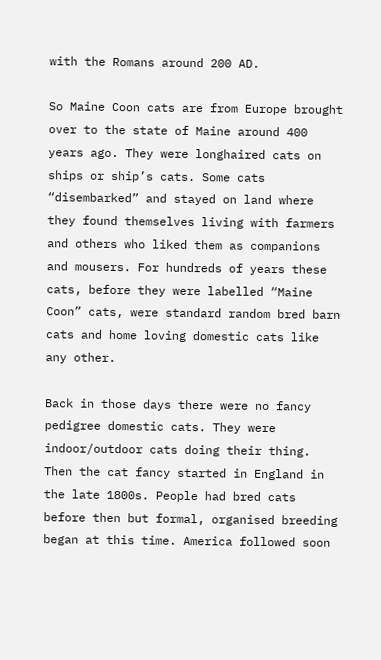with the Romans around 200 AD.

So Maine Coon cats are from Europe brought over to the state of Maine around 400 years ago. They were longhaired cats on ships or ship’s cats. Some cats “disembarked” and stayed on land where they found themselves living with farmers and others who liked them as companions and mousers. For hundreds of years these cats, before they were labelled “Maine Coon” cats, were standard random bred barn cats and home loving domestic cats like any other.

Back in those days there were no fancy pedigree domestic cats. They were indoor/outdoor cats doing their thing. Then the cat fancy started in England in the late 1800s. People had bred cats before then but formal, organised breeding began at this time. America followed soon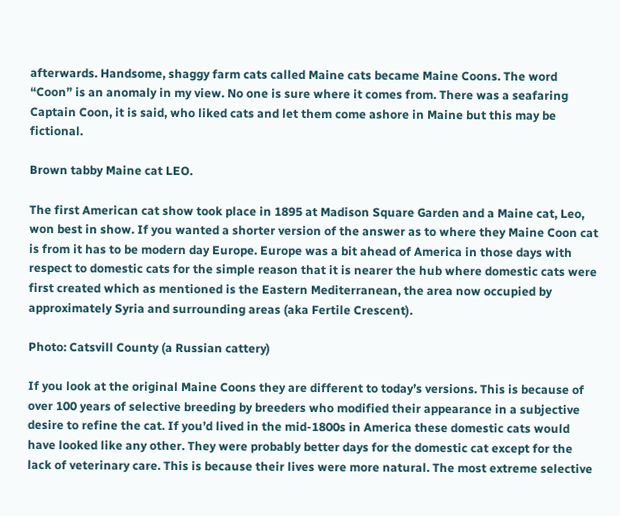afterwards. Handsome, shaggy farm cats called Maine cats became Maine Coons. The word “Coon” is an anomaly in my view. No one is sure where it comes from. There was a seafaring Captain Coon, it is said, who liked cats and let them come ashore in Maine but this may be fictional.

Brown tabby Maine cat LEO.

The first American cat show took place in 1895 at Madison Square Garden and a Maine cat, Leo, won best in show. If you wanted a shorter version of the answer as to where they Maine Coon cat is from it has to be modern day Europe. Europe was a bit ahead of America in those days with respect to domestic cats for the simple reason that it is nearer the hub where domestic cats were first created which as mentioned is the Eastern Mediterranean, the area now occupied by approximately Syria and surrounding areas (aka Fertile Crescent).

Photo: Catsvill County (a Russian cattery)

If you look at the original Maine Coons they are different to today’s versions. This is because of over 100 years of selective breeding by breeders who modified their appearance in a subjective desire to refine the cat. If you’d lived in the mid-1800s in America these domestic cats would have looked like any other. They were probably better days for the domestic cat except for the lack of veterinary care. This is because their lives were more natural. The most extreme selective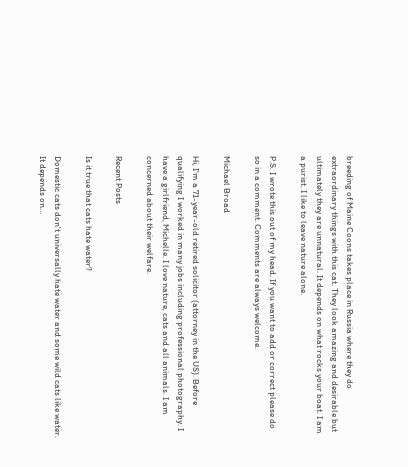breeding of Maine Coons takes place in Russia where they do extraordinary things with this cat. They look amazing and desirable but ultimately they are unnatural. It depends on what rocks your boat. I am a purist. I like to leave nature alone.

P.S. I wrote this out of my head. If you want to add or correct please do so in a comment. Comments are always welcome.

Michael Broad

Hi, I'm a 71-year-old retired solicitor (attorney in the US). Before qualifying I worked in many jobs including professional photography. I have a girlfriend, Michelle. I love nature, cats and all animals. I am concerned about their welfare.

Recent Posts

Is it true that cats hate water?

Domestic cats don't universally hate water and some wild cats like water. It depends on…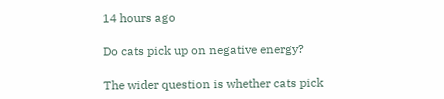14 hours ago

Do cats pick up on negative energy?

The wider question is whether cats pick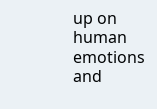up on human emotions and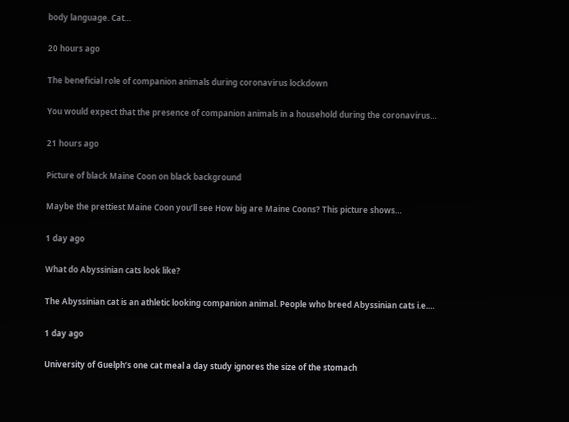body language. Cat…

20 hours ago

The beneficial role of companion animals during coronavirus lockdown

You would expect that the presence of companion animals in a household during the coronavirus…

21 hours ago

Picture of black Maine Coon on black background

Maybe the prettiest Maine Coon you’ll see How big are Maine Coons? This picture shows…

1 day ago

What do Abyssinian cats look like?

The Abyssinian cat is an athletic looking companion animal. People who breed Abyssinian cats i.e.…

1 day ago

University of Guelph’s one cat meal a day study ignores the size of the stomach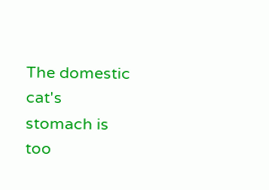The domestic cat's stomach is too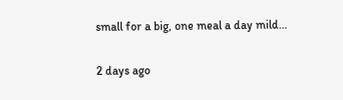small for a big, one meal a day mild…

2 days ago